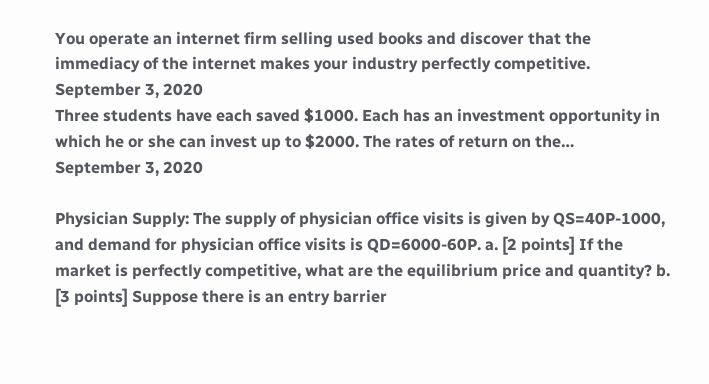You operate an internet firm selling used books and discover that the immediacy of the internet makes your industry perfectly competitive.
September 3, 2020
Three students have each saved $1000. Each has an investment opportunity in which he or she can invest up to $2000. The rates of return on the…
September 3, 2020

Physician Supply: The supply of physician office visits is given by QS=40P-1000, and demand for physician office visits is QD=6000-60P. a. [2 points] If the market is perfectly competitive, what are the equilibrium price and quantity? b. [3 points] Suppose there is an entry barrier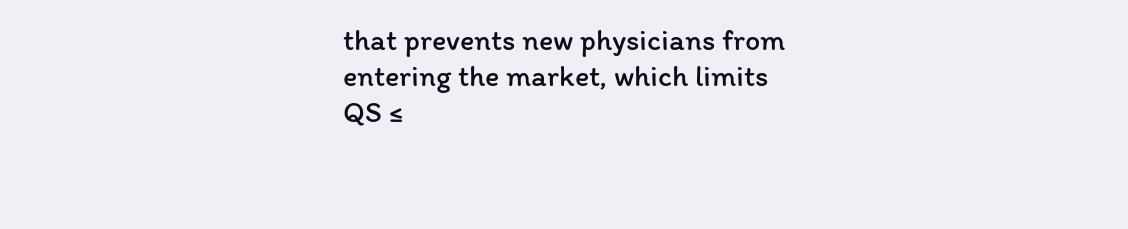that prevents new physicians from entering the market, which limits QS ≤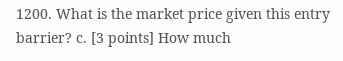1200. What is the market price given this entry barrier? c. [3 points] How much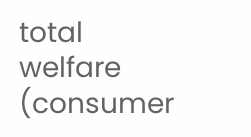total welfare (consumer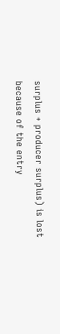surplus + producer surplus) is lost because of the entry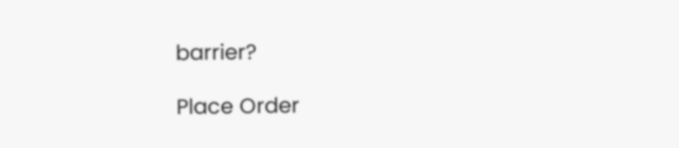barrier?

Place Order